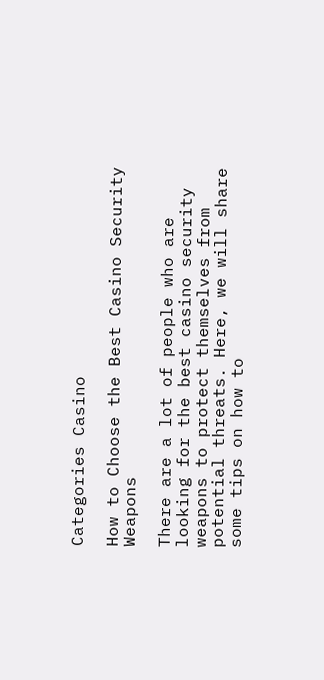Categories Casino

How to Choose the Best Casino Security Weapons

There are a lot of people who are looking for the best casino security weapons to protect themselves from potential threats. Here, we will share some tips on how to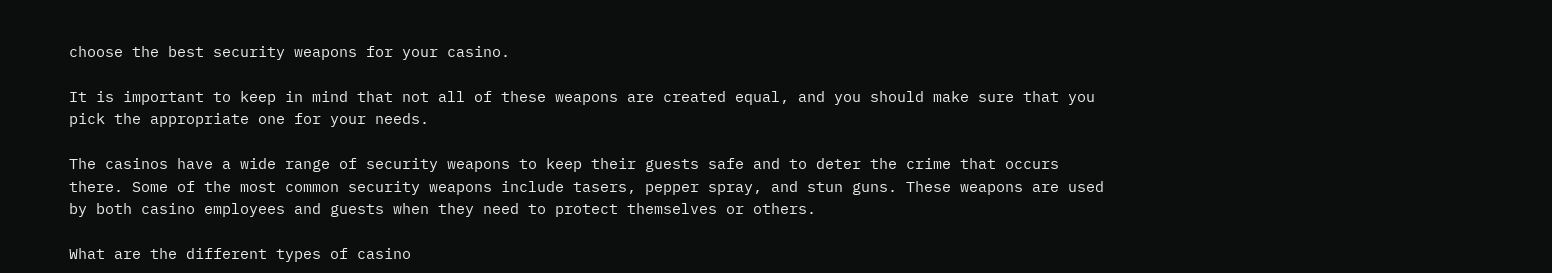choose the best security weapons for your casino.

It is important to keep in mind that not all of these weapons are created equal, and you should make sure that you pick the appropriate one for your needs.

The casinos have a wide range of security weapons to keep their guests safe and to deter the crime that occurs there. Some of the most common security weapons include tasers, pepper spray, and stun guns. These weapons are used by both casino employees and guests when they need to protect themselves or others.

What are the different types of casino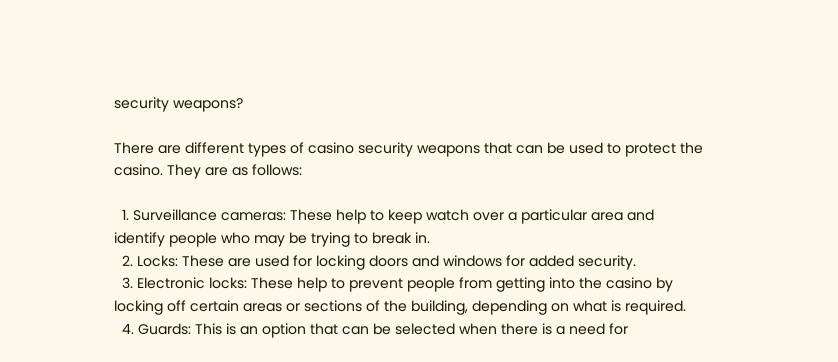security weapons?

There are different types of casino security weapons that can be used to protect the casino. They are as follows:

  1. Surveillance cameras: These help to keep watch over a particular area and identify people who may be trying to break in.
  2. Locks: These are used for locking doors and windows for added security.
  3. Electronic locks: These help to prevent people from getting into the casino by locking off certain areas or sections of the building, depending on what is required.
  4. Guards: This is an option that can be selected when there is a need for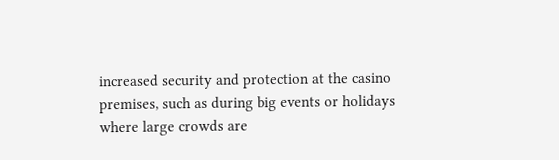increased security and protection at the casino premises, such as during big events or holidays where large crowds are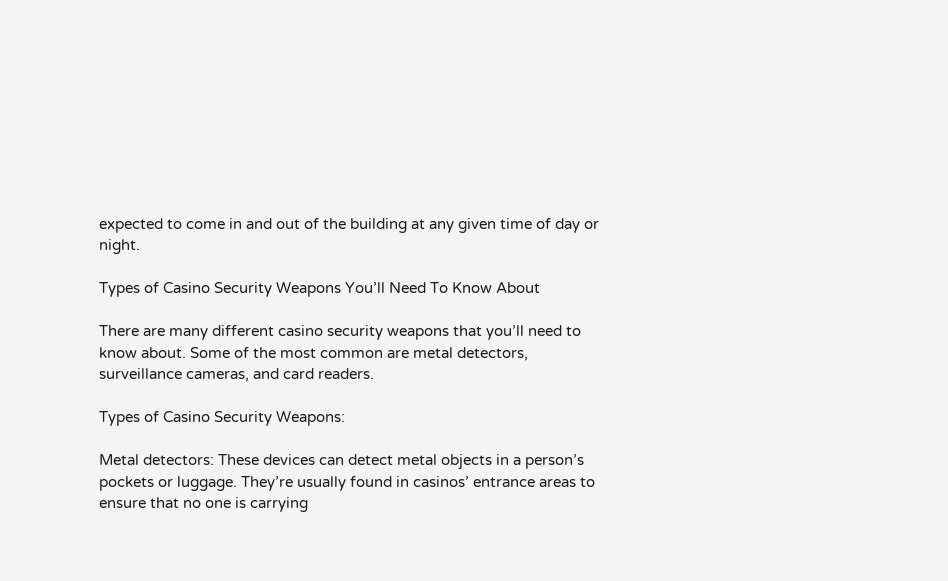expected to come in and out of the building at any given time of day or night.

Types of Casino Security Weapons You’ll Need To Know About

There are many different casino security weapons that you’ll need to know about. Some of the most common are metal detectors, surveillance cameras, and card readers.

Types of Casino Security Weapons:

Metal detectors: These devices can detect metal objects in a person’s pockets or luggage. They’re usually found in casinos’ entrance areas to ensure that no one is carrying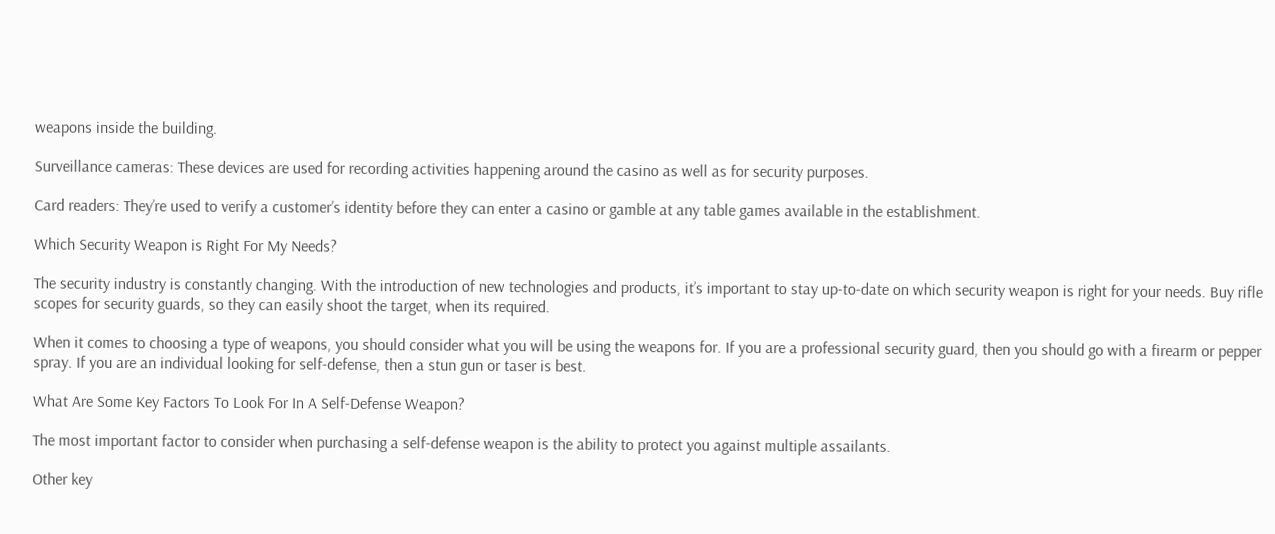weapons inside the building.

Surveillance cameras: These devices are used for recording activities happening around the casino as well as for security purposes.

Card readers: They’re used to verify a customer’s identity before they can enter a casino or gamble at any table games available in the establishment.

Which Security Weapon is Right For My Needs?

The security industry is constantly changing. With the introduction of new technologies and products, it’s important to stay up-to-date on which security weapon is right for your needs. Buy rifle scopes for security guards, so they can easily shoot the target, when its required.

When it comes to choosing a type of weapons, you should consider what you will be using the weapons for. If you are a professional security guard, then you should go with a firearm or pepper spray. If you are an individual looking for self-defense, then a stun gun or taser is best.

What Are Some Key Factors To Look For In A Self-Defense Weapon?

The most important factor to consider when purchasing a self-defense weapon is the ability to protect you against multiple assailants.

Other key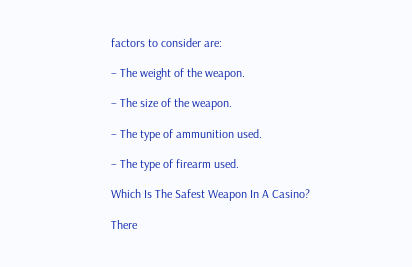factors to consider are:

– The weight of the weapon.

– The size of the weapon.

– The type of ammunition used.

– The type of firearm used.

Which Is The Safest Weapon In A Casino?

There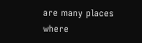are many places where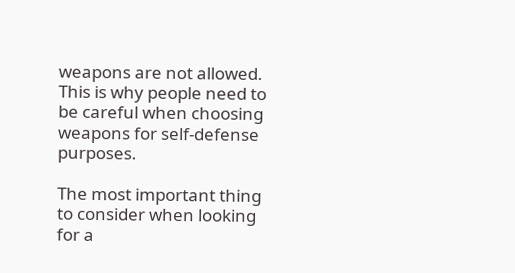weapons are not allowed. This is why people need to be careful when choosing weapons for self-defense purposes.

The most important thing to consider when looking for a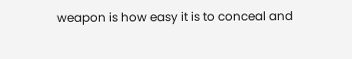weapon is how easy it is to conceal and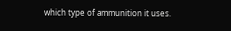which type of ammunition it uses.